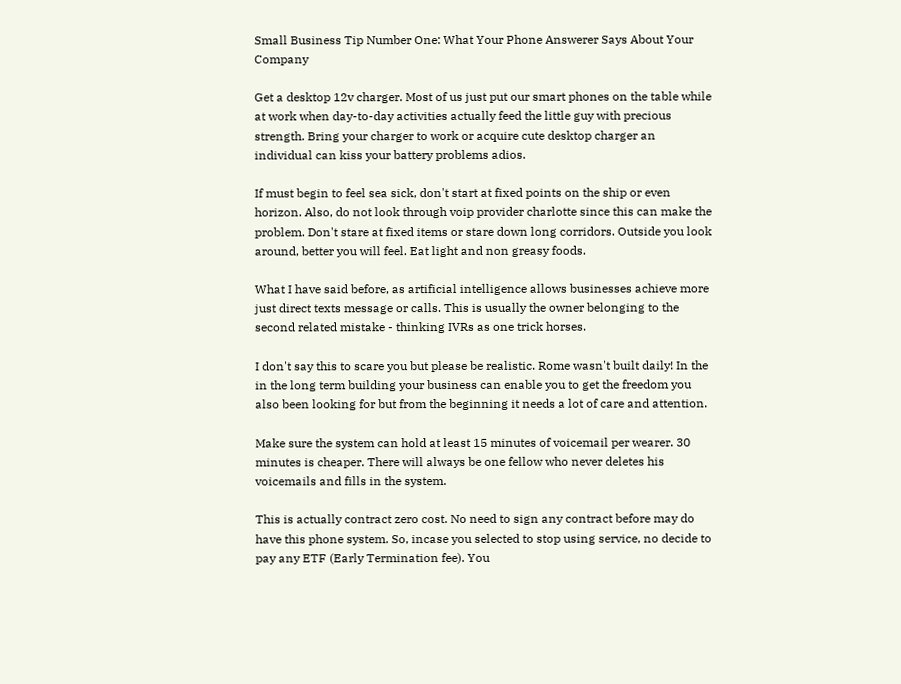Small Business Tip Number One: What Your Phone Answerer Says About Your Company

Get a desktop 12v charger. Most of us just put our smart phones on the table while at work when day-to-day activities actually feed the little guy with precious strength. Bring your charger to work or acquire cute desktop charger an individual can kiss your battery problems adios.

If must begin to feel sea sick, don't start at fixed points on the ship or even horizon. Also, do not look through voip provider charlotte since this can make the problem. Don't stare at fixed items or stare down long corridors. Outside you look around, better you will feel. Eat light and non greasy foods.

What I have said before, as artificial intelligence allows businesses achieve more just direct texts message or calls. This is usually the owner belonging to the second related mistake - thinking IVRs as one trick horses.

I don't say this to scare you but please be realistic. Rome wasn't built daily! In the in the long term building your business can enable you to get the freedom you also been looking for but from the beginning it needs a lot of care and attention.

Make sure the system can hold at least 15 minutes of voicemail per wearer. 30 minutes is cheaper. There will always be one fellow who never deletes his voicemails and fills in the system.

This is actually contract zero cost. No need to sign any contract before may do have this phone system. So, incase you selected to stop using service, no decide to pay any ETF (Early Termination fee). You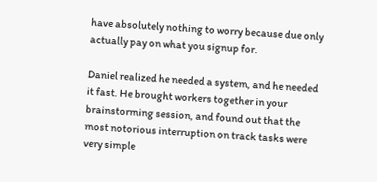have absolutely nothing to worry because due only actually pay on what you signup for.

Daniel realized he needed a system, and he needed it fast. He brought workers together in your brainstorming session, and found out that the most notorious interruption on track tasks were very simple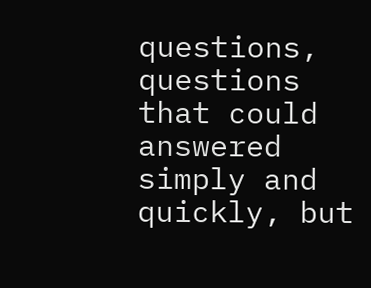questions, questions that could answered simply and quickly, but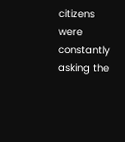citizens were constantly asking the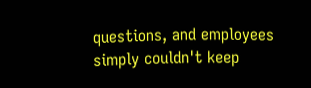questions, and employees simply couldn't keep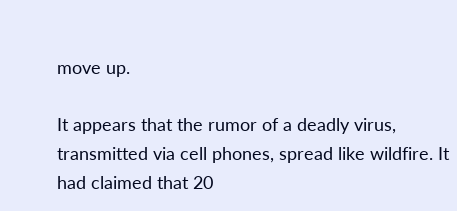move up.

It appears that the rumor of a deadly virus, transmitted via cell phones, spread like wildfire. It had claimed that 20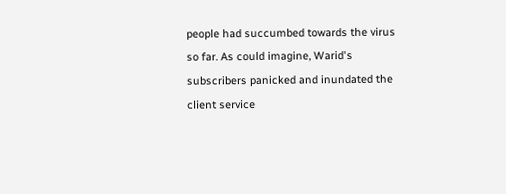people had succumbed towards the virus so far. As could imagine, Warid's subscribers panicked and inundated the client service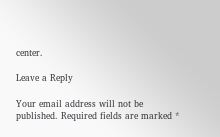center.

Leave a Reply

Your email address will not be published. Required fields are marked *